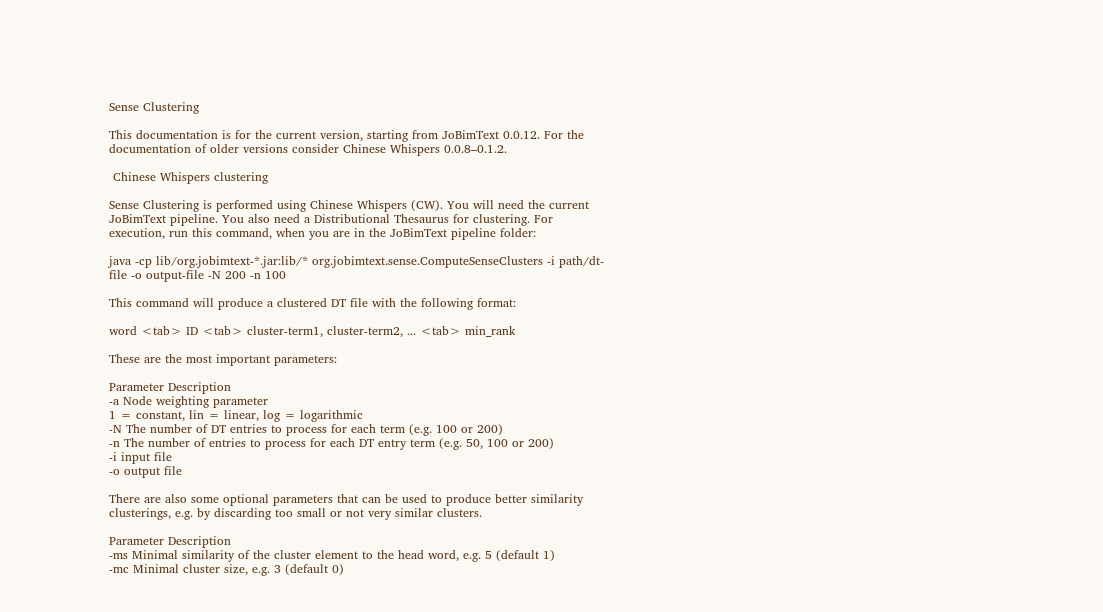Sense Clustering

This documentation is for the current version, starting from JoBimText 0.0.12. For the documentation of older versions consider Chinese Whispers 0.0.8–0.1.2.

 Chinese Whispers clustering

Sense Clustering is performed using Chinese Whispers (CW). You will need the current JoBimText pipeline. You also need a Distributional Thesaurus for clustering. For execution, run this command, when you are in the JoBimText pipeline folder:

java -cp lib/org.jobimtext-*.jar:lib/* org.jobimtext.sense.ComputeSenseClusters -i path/dt-file -o output-file -N 200 -n 100

This command will produce a clustered DT file with the following format:

word <tab> ID <tab> cluster-term1, cluster-term2, ... <tab> min_rank

These are the most important parameters:

Parameter Description
-a Node weighting parameter
1 = constant, lin = linear, log = logarithmic
-N The number of DT entries to process for each term (e.g. 100 or 200)
-n The number of entries to process for each DT entry term (e.g. 50, 100 or 200)
-i input file
-o output file

There are also some optional parameters that can be used to produce better similarity clusterings, e.g. by discarding too small or not very similar clusters.

Parameter Description
-ms Minimal similarity of the cluster element to the head word, e.g. 5 (default 1)
-mc Minimal cluster size, e.g. 3 (default 0)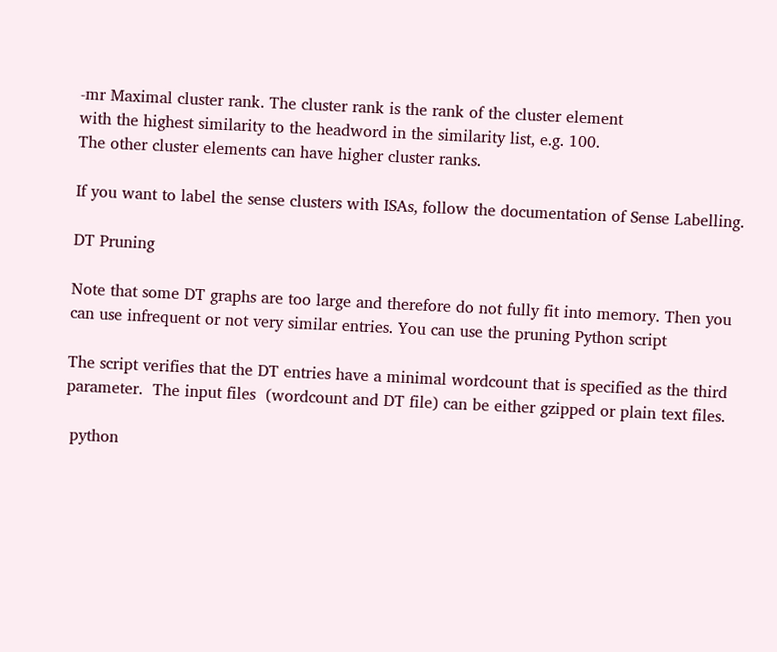-mr Maximal cluster rank. The cluster rank is the rank of the cluster element
with the highest similarity to the headword in the similarity list, e.g. 100.
The other cluster elements can have higher cluster ranks.

If you want to label the sense clusters with ISAs, follow the documentation of Sense Labelling.

DT Pruning

Note that some DT graphs are too large and therefore do not fully fit into memory. Then you can use infrequent or not very similar entries. You can use the pruning Python script

The script verifies that the DT entries have a minimal wordcount that is specified as the third parameter.  The input files  (wordcount and DT file) can be either gzipped or plain text files.

 python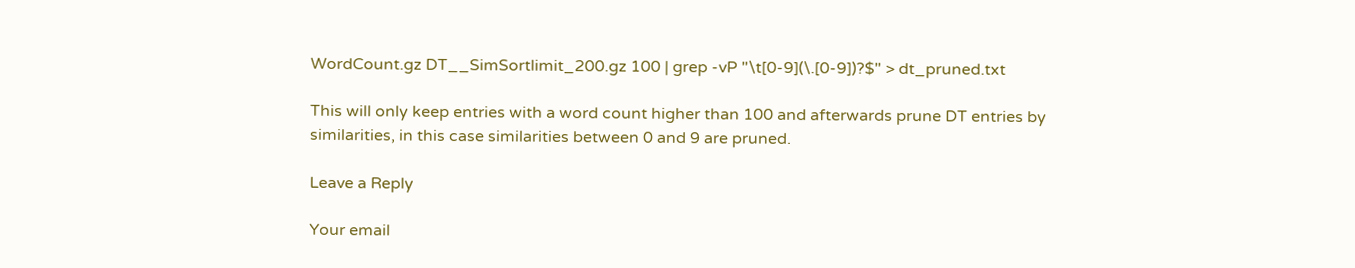WordCount.gz DT__SimSortlimit_200.gz 100 | grep -vP "\t[0-9](\.[0-9])?$" > dt_pruned.txt

This will only keep entries with a word count higher than 100 and afterwards prune DT entries by similarities, in this case similarities between 0 and 9 are pruned.

Leave a Reply

Your email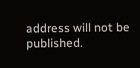address will not be published.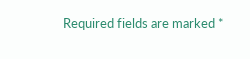Required fields are marked *